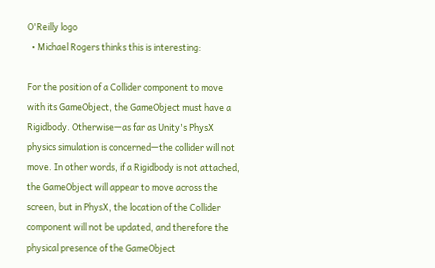O'Reilly logo
  • Michael Rogers thinks this is interesting:

For the position of a Collider component to move with its GameObject, the GameObject must have a Rigidbody. Otherwise—as far as Unity's PhysX physics simulation is concerned—the collider will not move. In other words, if a Rigidbody is not attached, the GameObject will appear to move across the screen, but in PhysX, the location of the Collider component will not be updated, and therefore the physical presence of the GameObject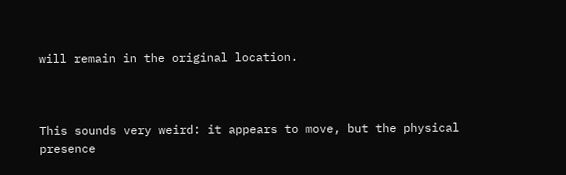will remain in the original location.



This sounds very weird: it appears to move, but the physical presence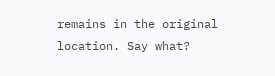remains in the original location. Say what?